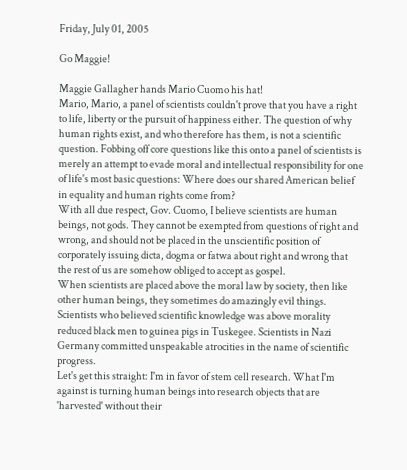Friday, July 01, 2005

Go Maggie!

Maggie Gallagher hands Mario Cuomo his hat!
Mario, Mario, a panel of scientists couldn't prove that you have a right to life, liberty or the pursuit of happiness either. The question of why human rights exist, and who therefore has them, is not a scientific question. Fobbing off core questions like this onto a panel of scientists is merely an attempt to evade moral and intellectual responsibility for one of life's most basic questions: Where does our shared American belief in equality and human rights come from?
With all due respect, Gov. Cuomo, I believe scientists are human beings, not gods. They cannot be exempted from questions of right and wrong, and should not be placed in the unscientific position of corporately issuing dicta, dogma or fatwa about right and wrong that the rest of us are somehow obliged to accept as gospel.
When scientists are placed above the moral law by society, then like other human beings, they sometimes do amazingly evil things. Scientists who believed scientific knowledge was above morality reduced black men to guinea pigs in Tuskegee. Scientists in Nazi Germany committed unspeakable atrocities in the name of scientific progress.
Let's get this straight: I'm in favor of stem cell research. What I'm against is turning human beings into research objects that are 'harvested' without their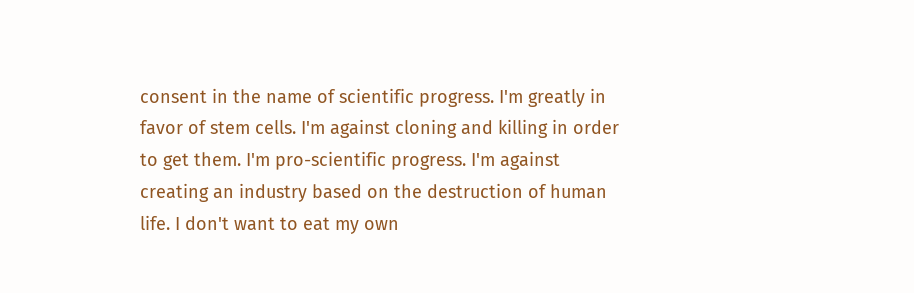consent in the name of scientific progress. I'm greatly in favor of stem cells. I'm against cloning and killing in order to get them. I'm pro-scientific progress. I'm against creating an industry based on the destruction of human life. I don't want to eat my own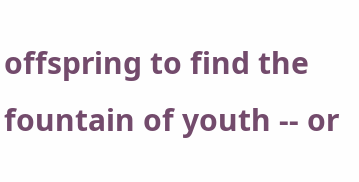offspring to find the fountain of youth -- or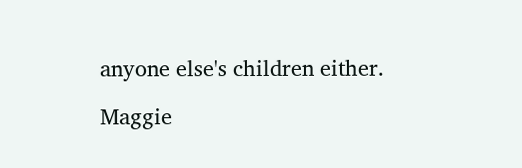anyone else's children either.

Maggie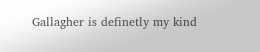Gallagher is definetly my kind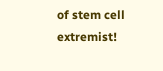of stem cell extremist!